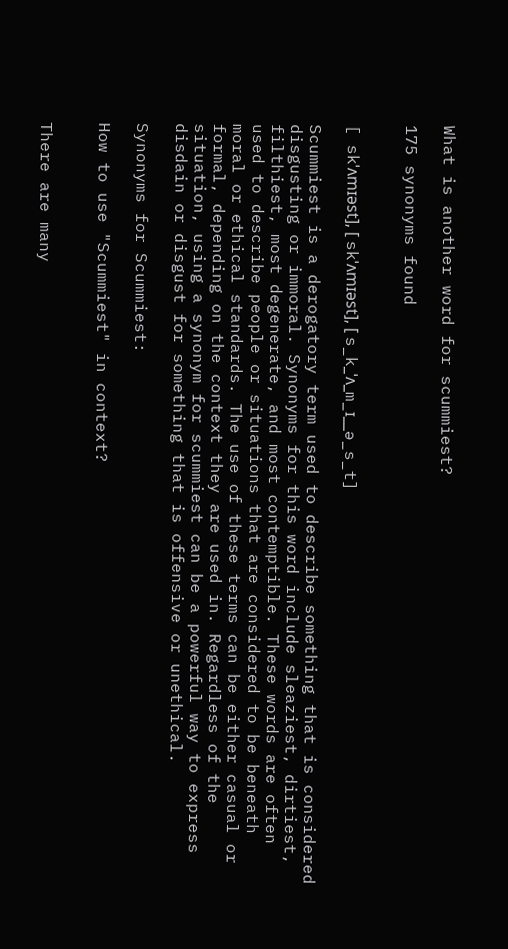What is another word for scummiest?

175 synonyms found


[ skˈʌmɪəst], [ skˈʌmɪəst], [ s_k_ˈʌ_m_ɪ__ə_s_t]

Scummiest is a derogatory term used to describe something that is considered disgusting or immoral. Synonyms for this word include sleaziest, dirtiest, filthiest, most degenerate, and most contemptible. These words are often used to describe people or situations that are considered to be beneath moral or ethical standards. The use of these terms can be either casual or formal, depending on the context they are used in. Regardless of the situation, using a synonym for scummiest can be a powerful way to express disdain or disgust for something that is offensive or unethical.

Synonyms for Scummiest:

How to use "Scummiest" in context?


There are many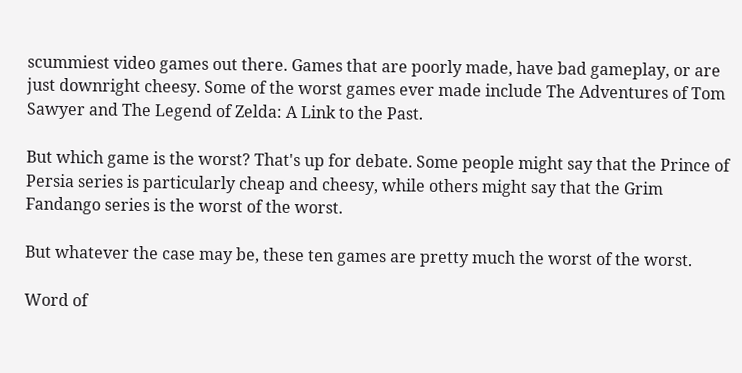scummiest video games out there. Games that are poorly made, have bad gameplay, or are just downright cheesy. Some of the worst games ever made include The Adventures of Tom Sawyer and The Legend of Zelda: A Link to the Past.

But which game is the worst? That's up for debate. Some people might say that the Prince of Persia series is particularly cheap and cheesy, while others might say that the Grim Fandango series is the worst of the worst.

But whatever the case may be, these ten games are pretty much the worst of the worst.

Word of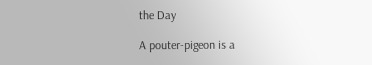the Day

A pouter-pigeon is a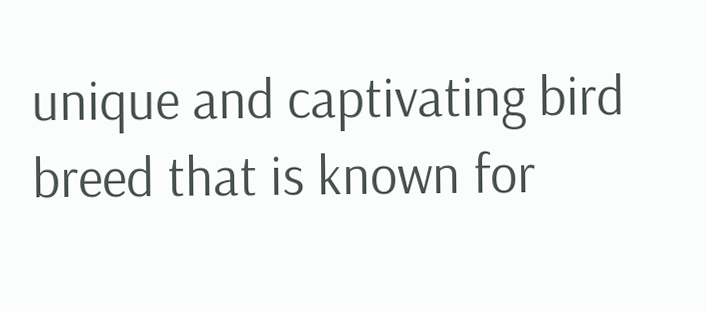unique and captivating bird breed that is known for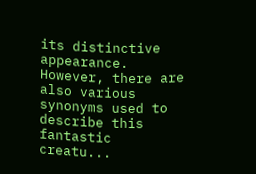its distinctive appearance. However, there are also various synonyms used to describe this fantastic creatu...